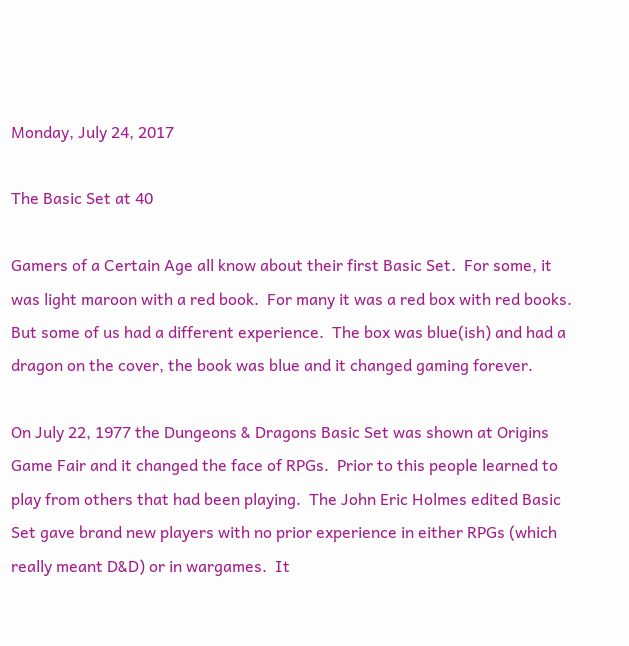Monday, July 24, 2017

The Basic Set at 40

Gamers of a Certain Age all know about their first Basic Set.  For some, it was light maroon with a red book.  For many it was a red box with red books.  But some of us had a different experience.  The box was blue(ish) and had a dragon on the cover, the book was blue and it changed gaming forever.

On July 22, 1977 the Dungeons & Dragons Basic Set was shown at Origins Game Fair and it changed the face of RPGs.  Prior to this people learned to play from others that had been playing.  The John Eric Holmes edited Basic Set gave brand new players with no prior experience in either RPGs (which really meant D&D) or in wargames.  It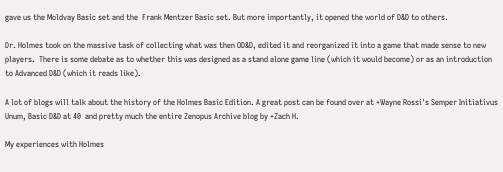gave us the Moldvay Basic set and the  Frank Mentzer Basic set. But more importantly, it opened the world of D&D to others.

Dr. Holmes took on the massive task of collecting what was then OD&D, edited it and reorganized it into a game that made sense to new players.  There is some debate as to whether this was designed as a stand alone game line (which it would become) or as an introduction to Advanced D&D (which it reads like).

A lot of blogs will talk about the history of the Holmes Basic Edition. A great post can be found over at +Wayne Rossi's Semper Initiativus Unum, Basic D&D at 40  and pretty much the entire Zenopus Archive blog by +Zach H.

My experiences with Holmes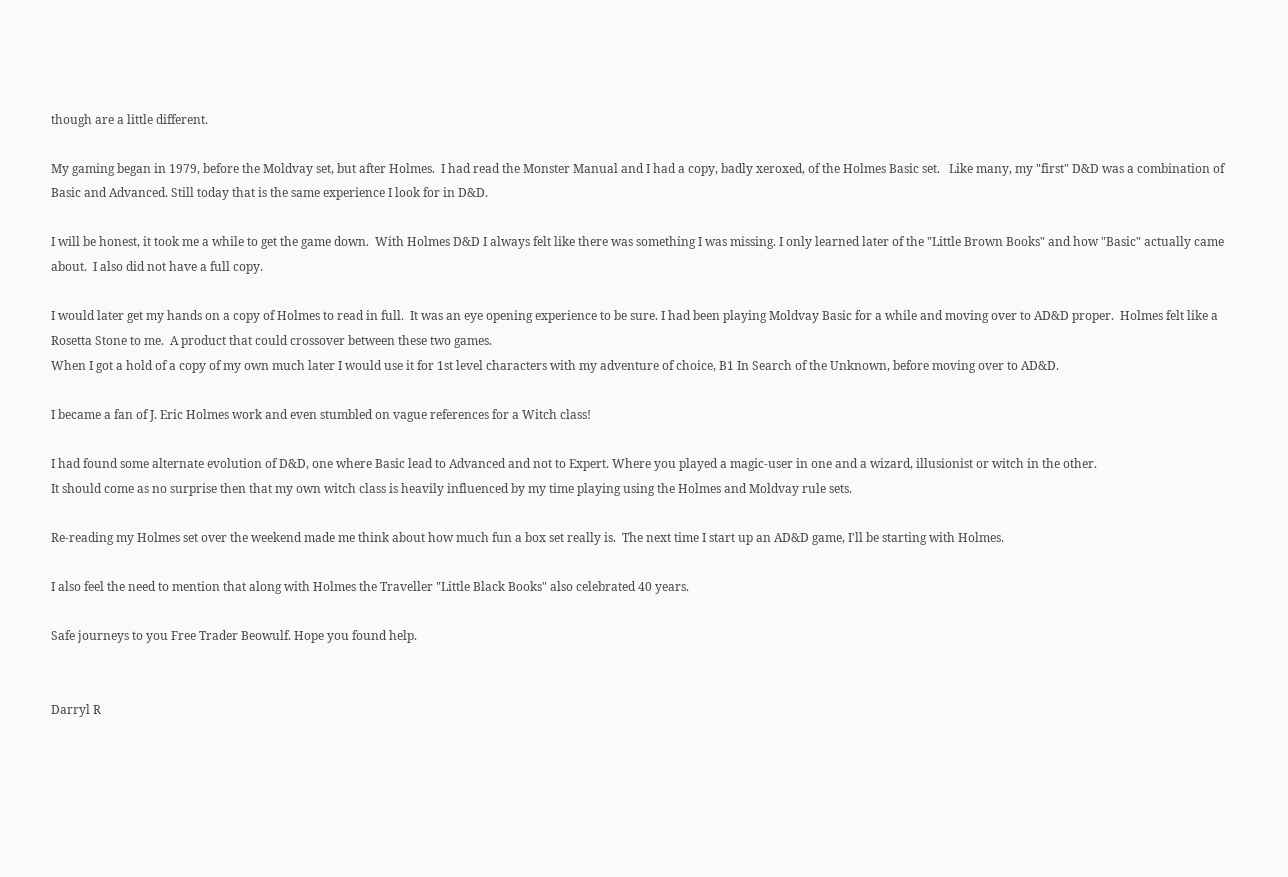though are a little different.

My gaming began in 1979, before the Moldvay set, but after Holmes.  I had read the Monster Manual and I had a copy, badly xeroxed, of the Holmes Basic set.   Like many, my "first" D&D was a combination of Basic and Advanced. Still today that is the same experience I look for in D&D.

I will be honest, it took me a while to get the game down.  With Holmes D&D I always felt like there was something I was missing. I only learned later of the "Little Brown Books" and how "Basic" actually came about.  I also did not have a full copy.

I would later get my hands on a copy of Holmes to read in full.  It was an eye opening experience to be sure. I had been playing Moldvay Basic for a while and moving over to AD&D proper.  Holmes felt like a Rosetta Stone to me.  A product that could crossover between these two games.
When I got a hold of a copy of my own much later I would use it for 1st level characters with my adventure of choice, B1 In Search of the Unknown, before moving over to AD&D.

I became a fan of J. Eric Holmes work and even stumbled on vague references for a Witch class!

I had found some alternate evolution of D&D, one where Basic lead to Advanced and not to Expert. Where you played a magic-user in one and a wizard, illusionist or witch in the other.
It should come as no surprise then that my own witch class is heavily influenced by my time playing using the Holmes and Moldvay rule sets.

Re-reading my Holmes set over the weekend made me think about how much fun a box set really is.  The next time I start up an AD&D game, I'll be starting with Holmes.

I also feel the need to mention that along with Holmes the Traveller "Little Black Books" also celebrated 40 years.

Safe journeys to you Free Trader Beowulf. Hope you found help.


Darryl R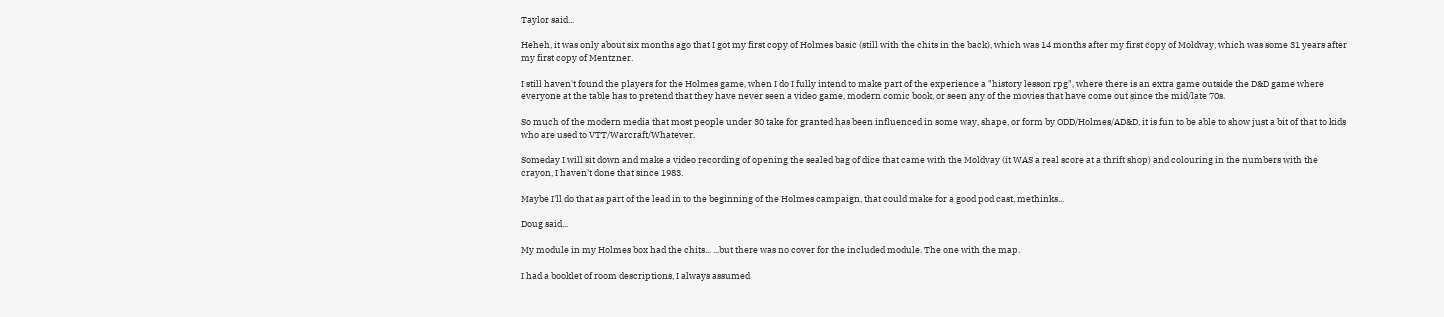Taylor said...

Heheh, it was only about six months ago that I got my first copy of Holmes basic (still with the chits in the back), which was 14 months after my first copy of Moldvay, which was some 31 years after my first copy of Mentzner.

I still haven't found the players for the Holmes game, when I do I fully intend to make part of the experience a "history lesson rpg", where there is an extra game outside the D&D game where everyone at the table has to pretend that they have never seen a video game, modern comic book, or seen any of the movies that have come out since the mid/late 70s.

So much of the modern media that most people under 30 take for granted has been influenced in some way, shape, or form by ODD/Holmes/AD&D, it is fun to be able to show just a bit of that to kids who are used to VTT/Warcraft/Whatever.

Someday I will sit down and make a video recording of opening the sealed bag of dice that came with the Moldvay (it WAS a real score at a thrift shop) and colouring in the numbers with the crayon, I haven't done that since 1983.

Maybe I'll do that as part of the lead in to the beginning of the Holmes campaign, that could make for a good pod cast, methinks...

Doug said...

My module in my Holmes box had the chits... ...but there was no cover for the included module. The one with the map.

I had a booklet of room descriptions, I always assumed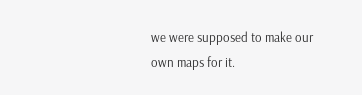we were supposed to make our own maps for it.